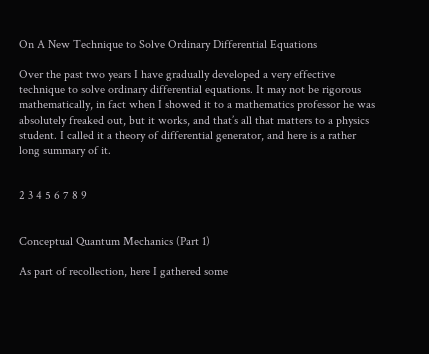On A New Technique to Solve Ordinary Differential Equations

Over the past two years I have gradually developed a very effective technique to solve ordinary differential equations. It may not be rigorous mathematically, in fact when I showed it to a mathematics professor he was absolutely freaked out, but it works, and that’s all that matters to a physics student. I called it a theory of differential generator, and here is a rather long summary of it.


2 3 4 5 6 7 8 9


Conceptual Quantum Mechanics (Part 1)

As part of recollection, here I gathered some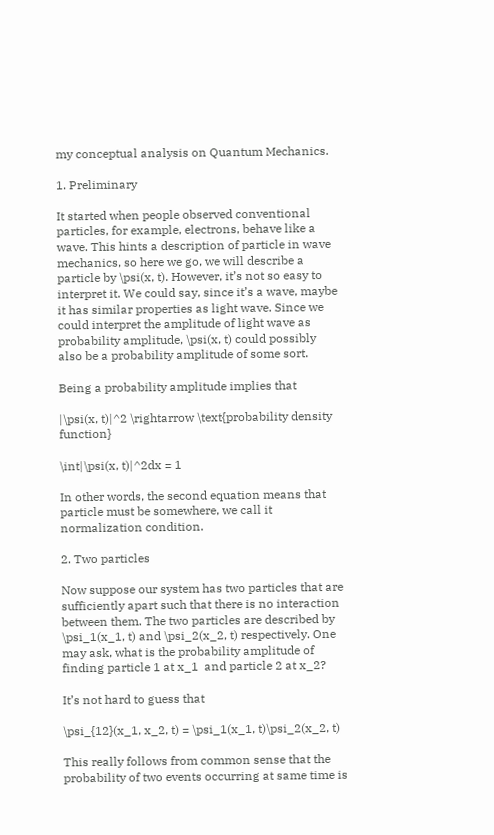my conceptual analysis on Quantum Mechanics.

1. Preliminary

It started when people observed conventional particles, for example, electrons, behave like a wave. This hints a description of particle in wave mechanics, so here we go, we will describe a particle by \psi(x, t). However, it’s not so easy to interpret it. We could say, since it’s a wave, maybe it has similar properties as light wave. Since we could interpret the amplitude of light wave as probability amplitude, \psi(x, t) could possibly also be a probability amplitude of some sort.

Being a probability amplitude implies that

|\psi(x, t)|^2 \rightarrow \text{probability density function}

\int|\psi(x, t)|^2dx = 1

In other words, the second equation means that particle must be somewhere, we call it normalization condition.

2. Two particles

Now suppose our system has two particles that are sufficiently apart such that there is no interaction between them. The two particles are described by \psi_1(x_1, t) and \psi_2(x_2, t) respectively. One may ask, what is the probability amplitude of finding particle 1 at x_1  and particle 2 at x_2?

It’s not hard to guess that

\psi_{12}(x_1, x_2, t) = \psi_1(x_1, t)\psi_2(x_2, t)

This really follows from common sense that the probability of two events occurring at same time is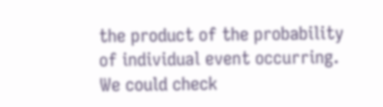the product of the probability of individual event occurring.  We could check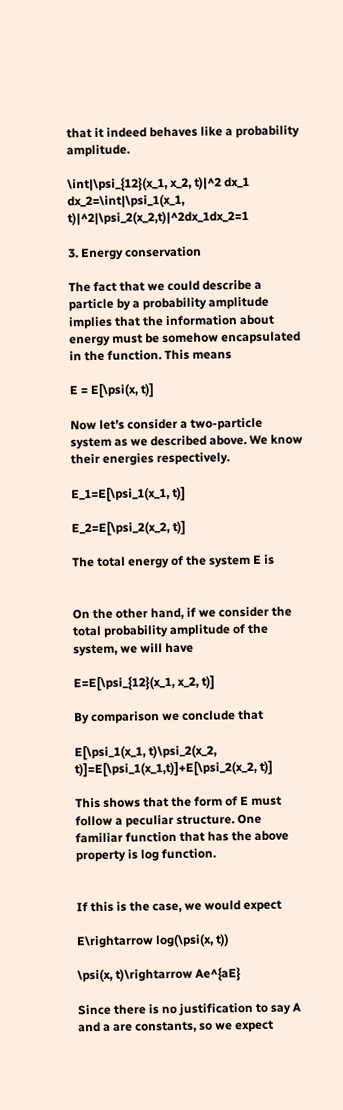that it indeed behaves like a probability amplitude.

\int|\psi_{12}(x_1, x_2, t)|^2 dx_1 dx_2=\int|\psi_1(x_1, t)|^2|\psi_2(x_2,t)|^2dx_1dx_2=1

3. Energy conservation

The fact that we could describe a particle by a probability amplitude implies that the information about energy must be somehow encapsulated in the function. This means

E = E[\psi(x, t)]

Now let’s consider a two-particle system as we described above. We know their energies respectively.

E_1=E[\psi_1(x_1, t)]

E_2=E[\psi_2(x_2, t)]

The total energy of the system E is


On the other hand, if we consider the total probability amplitude of the system, we will have

E=E[\psi_{12}(x_1, x_2, t)]

By comparison we conclude that

E[\psi_1(x_1, t)\psi_2(x_2, t)]=E[\psi_1(x_1,t)]+E[\psi_2(x_2, t)]

This shows that the form of E must follow a peculiar structure. One familiar function that has the above property is log function.


If this is the case, we would expect

E\rightarrow log(\psi(x, t))

\psi(x, t)\rightarrow Ae^{aE}

Since there is no justification to say A and a are constants, so we expect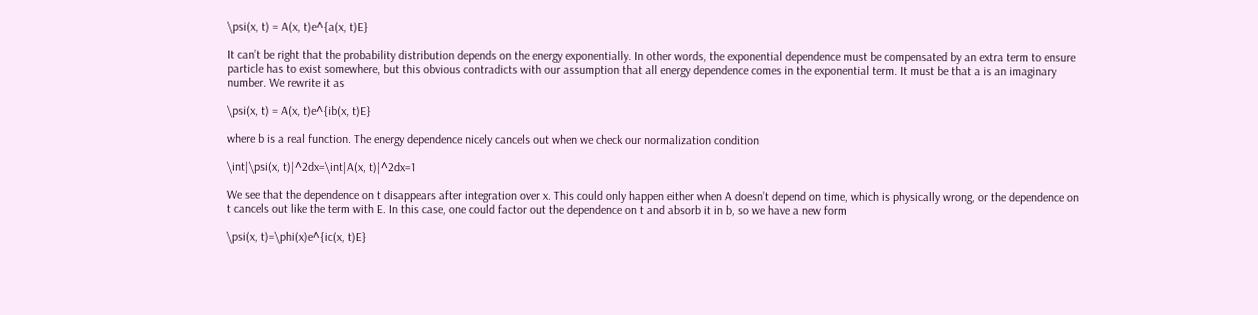\psi(x, t) = A(x, t)e^{a(x, t)E}

It can’t be right that the probability distribution depends on the energy exponentially. In other words, the exponential dependence must be compensated by an extra term to ensure particle has to exist somewhere, but this obvious contradicts with our assumption that all energy dependence comes in the exponential term. It must be that a is an imaginary number. We rewrite it as

\psi(x, t) = A(x, t)e^{ib(x, t)E}

where b is a real function. The energy dependence nicely cancels out when we check our normalization condition

\int|\psi(x, t)|^2dx=\int|A(x, t)|^2dx=1

We see that the dependence on t disappears after integration over x. This could only happen either when A doesn’t depend on time, which is physically wrong, or the dependence on t cancels out like the term with E. In this case, one could factor out the dependence on t and absorb it in b, so we have a new form

\psi(x, t)=\phi(x)e^{ic(x, t)E}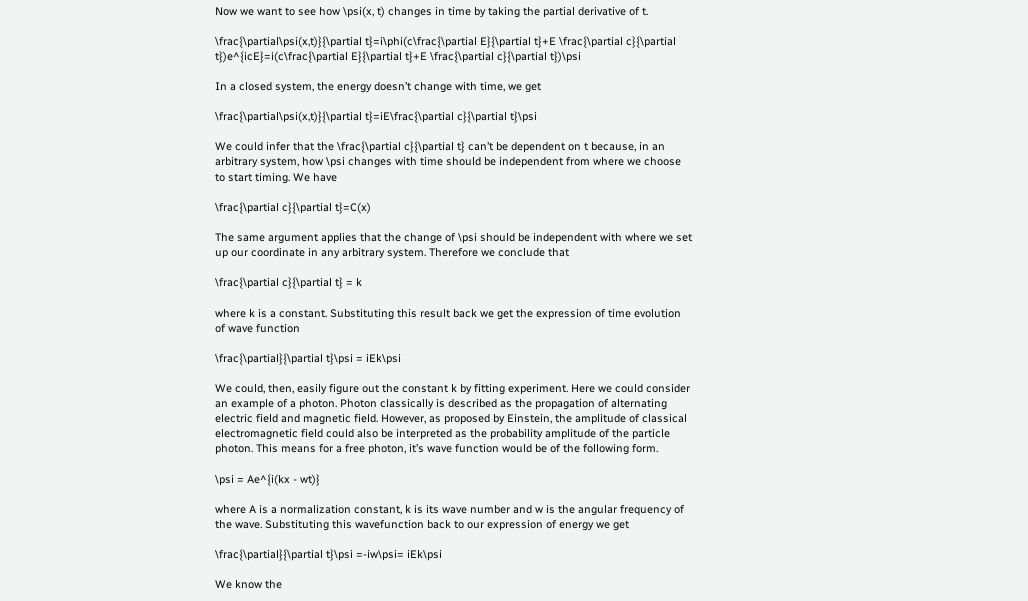Now we want to see how \psi(x, t) changes in time by taking the partial derivative of t.

\frac{\partial\psi(x,t)}{\partial t}=i\phi(c\frac{\partial E}{\partial t}+E \frac{\partial c}{\partial t})e^{icE}=i(c\frac{\partial E}{\partial t}+E \frac{\partial c}{\partial t})\psi

In a closed system, the energy doesn’t change with time, we get

\frac{\partial\psi(x,t)}{\partial t}=iE\frac{\partial c}{\partial t}\psi

We could infer that the \frac{\partial c}{\partial t} can’t be dependent on t because, in an arbitrary system, how \psi changes with time should be independent from where we choose to start timing. We have

\frac{\partial c}{\partial t}=C(x)

The same argument applies that the change of \psi should be independent with where we set up our coordinate in any arbitrary system. Therefore we conclude that

\frac{\partial c}{\partial t} = k

where k is a constant. Substituting this result back we get the expression of time evolution of wave function

\frac{\partial}{\partial t}\psi = iEk\psi

We could, then, easily figure out the constant k by fitting experiment. Here we could consider an example of a photon. Photon classically is described as the propagation of alternating electric field and magnetic field. However, as proposed by Einstein, the amplitude of classical electromagnetic field could also be interpreted as the probability amplitude of the particle photon. This means for a free photon, it’s wave function would be of the following form.

\psi = Ae^{i(kx - wt)}

where A is a normalization constant, k is its wave number and w is the angular frequency of the wave. Substituting this wavefunction back to our expression of energy we get

\frac{\partial}{\partial t}\psi =-iw\psi= iEk\psi

We know the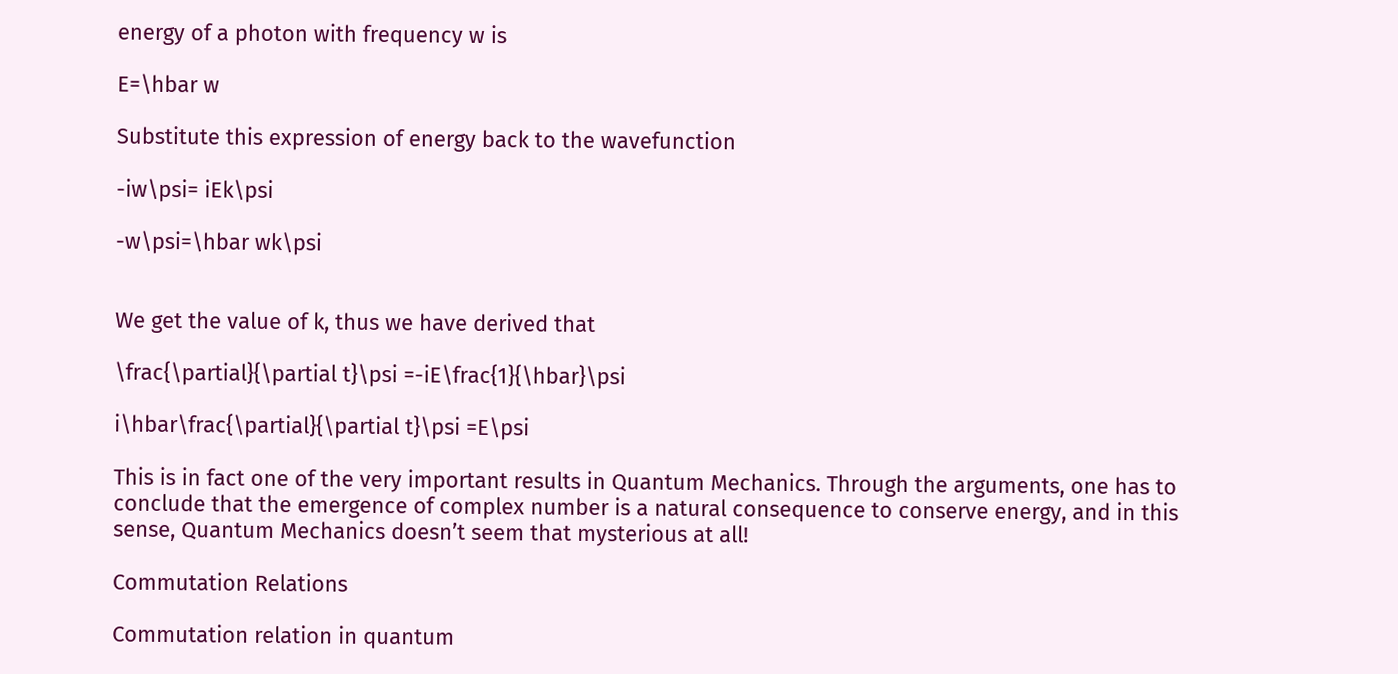energy of a photon with frequency w is

E=\hbar w

Substitute this expression of energy back to the wavefunction

-iw\psi= iEk\psi

-w\psi=\hbar wk\psi


We get the value of k, thus we have derived that

\frac{\partial}{\partial t}\psi =-iE\frac{1}{\hbar}\psi

i\hbar\frac{\partial}{\partial t}\psi =E\psi

This is in fact one of the very important results in Quantum Mechanics. Through the arguments, one has to conclude that the emergence of complex number is a natural consequence to conserve energy, and in this sense, Quantum Mechanics doesn’t seem that mysterious at all!

Commutation Relations

Commutation relation in quantum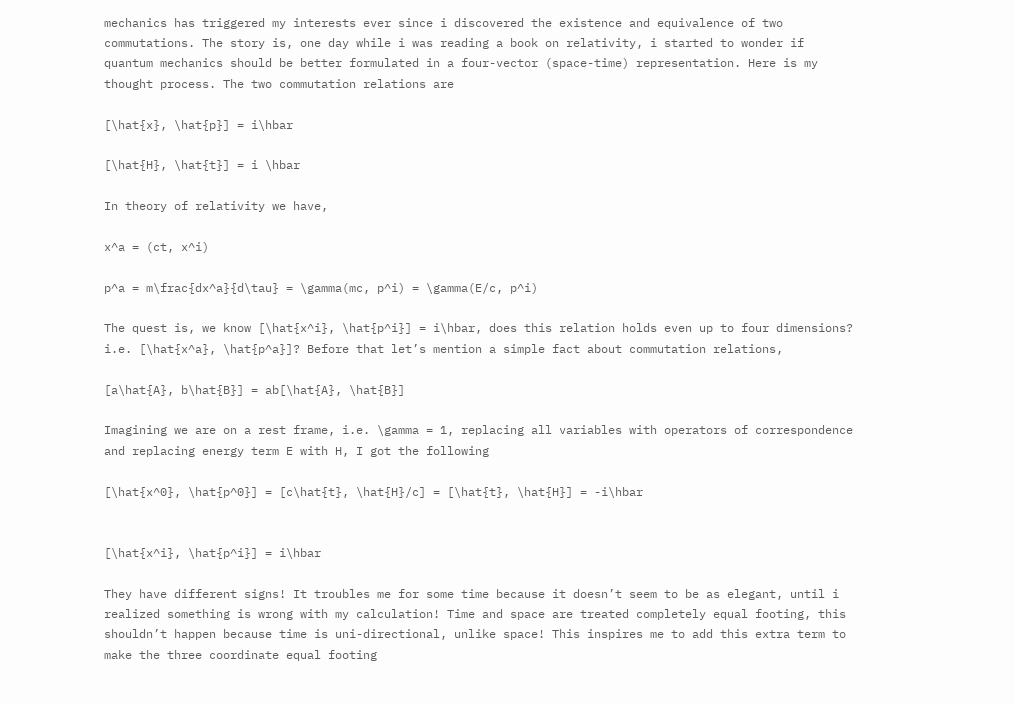mechanics has triggered my interests ever since i discovered the existence and equivalence of two commutations. The story is, one day while i was reading a book on relativity, i started to wonder if quantum mechanics should be better formulated in a four-vector (space-time) representation. Here is my thought process. The two commutation relations are

[\hat{x}, \hat{p}] = i\hbar

[\hat{H}, \hat{t}] = i \hbar

In theory of relativity we have,

x^a = (ct, x^i)

p^a = m\frac{dx^a}{d\tau} = \gamma(mc, p^i) = \gamma(E/c, p^i)

The quest is, we know [\hat{x^i}, \hat{p^i}] = i\hbar, does this relation holds even up to four dimensions? i.e. [\hat{x^a}, \hat{p^a}]? Before that let’s mention a simple fact about commutation relations,

[a\hat{A}, b\hat{B}] = ab[\hat{A}, \hat{B}]

Imagining we are on a rest frame, i.e. \gamma = 1, replacing all variables with operators of correspondence and replacing energy term E with H, I got the following

[\hat{x^0}, \hat{p^0}] = [c\hat{t}, \hat{H}/c] = [\hat{t}, \hat{H}] = -i\hbar


[\hat{x^i}, \hat{p^i}] = i\hbar

They have different signs! It troubles me for some time because it doesn’t seem to be as elegant, until i realized something is wrong with my calculation! Time and space are treated completely equal footing, this shouldn’t happen because time is uni-directional, unlike space! This inspires me to add this extra term to make the three coordinate equal footing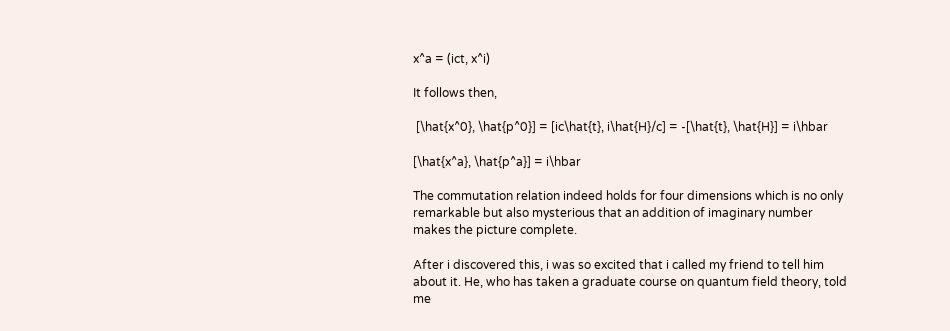x^a = (ict, x^i)

It follows then,

 [\hat{x^0}, \hat{p^0}] = [ic\hat{t}, i\hat{H}/c] = -[\hat{t}, \hat{H}] = i\hbar

[\hat{x^a}, \hat{p^a}] = i\hbar

The commutation relation indeed holds for four dimensions which is no only remarkable but also mysterious that an addition of imaginary number makes the picture complete.

After i discovered this, i was so excited that i called my friend to tell him about it. He, who has taken a graduate course on quantum field theory, told me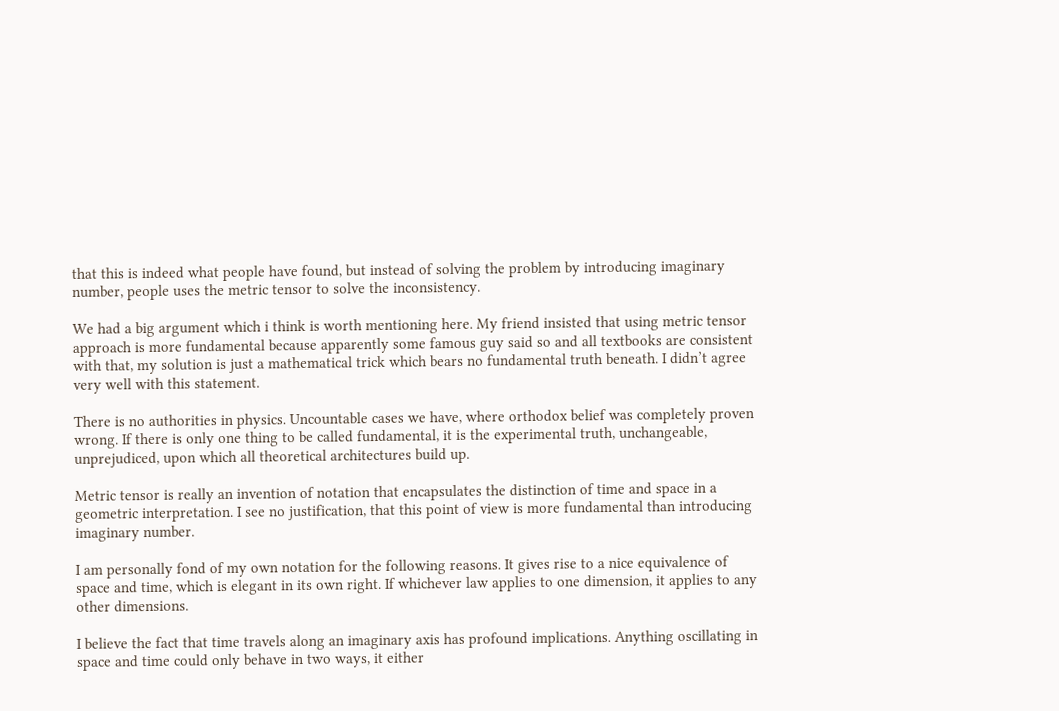that this is indeed what people have found, but instead of solving the problem by introducing imaginary number, people uses the metric tensor to solve the inconsistency.

We had a big argument which i think is worth mentioning here. My friend insisted that using metric tensor approach is more fundamental because apparently some famous guy said so and all textbooks are consistent with that, my solution is just a mathematical trick which bears no fundamental truth beneath. I didn’t agree very well with this statement.

There is no authorities in physics. Uncountable cases we have, where orthodox belief was completely proven wrong. If there is only one thing to be called fundamental, it is the experimental truth, unchangeable, unprejudiced, upon which all theoretical architectures build up.

Metric tensor is really an invention of notation that encapsulates the distinction of time and space in a geometric interpretation. I see no justification, that this point of view is more fundamental than introducing imaginary number.

I am personally fond of my own notation for the following reasons. It gives rise to a nice equivalence of space and time, which is elegant in its own right. If whichever law applies to one dimension, it applies to any other dimensions.

I believe the fact that time travels along an imaginary axis has profound implications. Anything oscillating in space and time could only behave in two ways, it either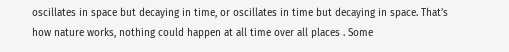oscillates in space but decaying in time, or oscillates in time but decaying in space. That’s how nature works, nothing could happen at all time over all places . Some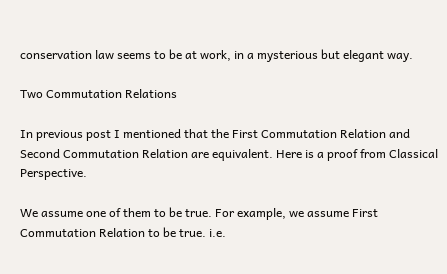conservation law seems to be at work, in a mysterious but elegant way.

Two Commutation Relations

In previous post I mentioned that the First Commutation Relation and Second Commutation Relation are equivalent. Here is a proof from Classical Perspective.

We assume one of them to be true. For example, we assume First Commutation Relation to be true. i.e.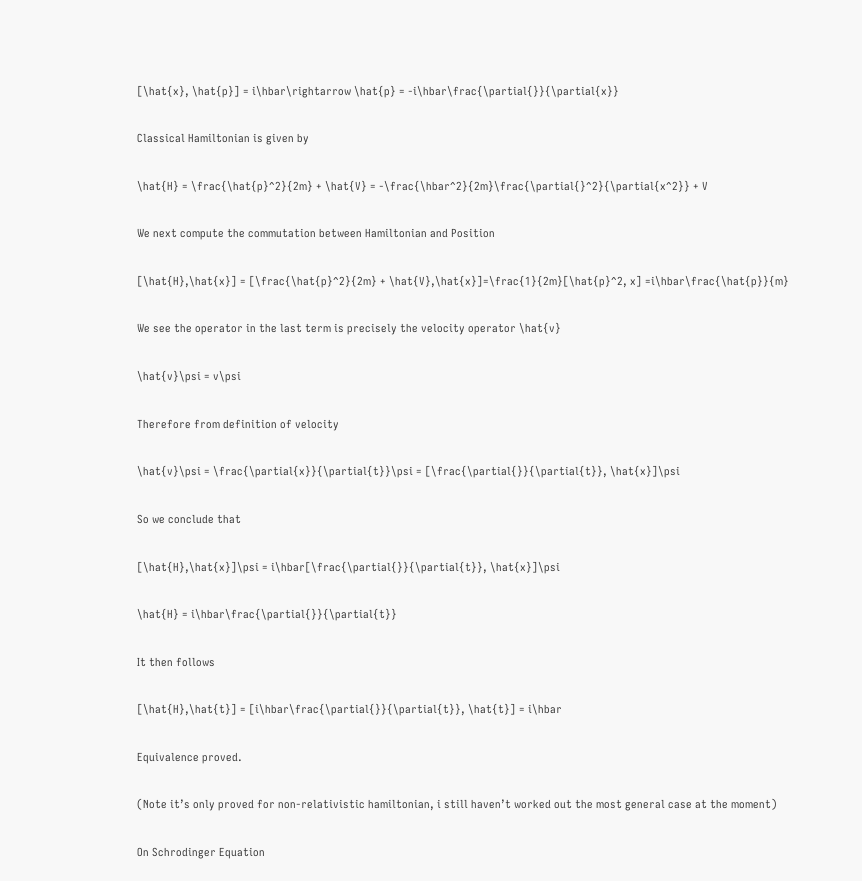[\hat{x}, \hat{p}] = i\hbar\rightarrow \hat{p} = -i\hbar\frac{\partial{}}{\partial{x}}

Classical Hamiltonian is given by

\hat{H} = \frac{\hat{p}^2}{2m} + \hat{V} = -\frac{\hbar^2}{2m}\frac{\partial{}^2}{\partial{x^2}} + V

We next compute the commutation between Hamiltonian and Position

[\hat{H},\hat{x}] = [\frac{\hat{p}^2}{2m} + \hat{V},\hat{x}]=\frac{1}{2m}[\hat{p}^2, x] =i\hbar\frac{\hat{p}}{m}

We see the operator in the last term is precisely the velocity operator \hat{v}

\hat{v}\psi = v\psi

Therefore from definition of velocity

\hat{v}\psi = \frac{\partial{x}}{\partial{t}}\psi = [\frac{\partial{}}{\partial{t}}, \hat{x}]\psi

So we conclude that

[\hat{H},\hat{x}]\psi = i\hbar[\frac{\partial{}}{\partial{t}}, \hat{x}]\psi

\hat{H} = i\hbar\frac{\partial{}}{\partial{t}}

It then follows

[\hat{H},\hat{t}] = [i\hbar\frac{\partial{}}{\partial{t}}, \hat{t}] = i\hbar

Equivalence proved.

(Note it’s only proved for non-relativistic hamiltonian, i still haven’t worked out the most general case at the moment)

On Schrodinger Equation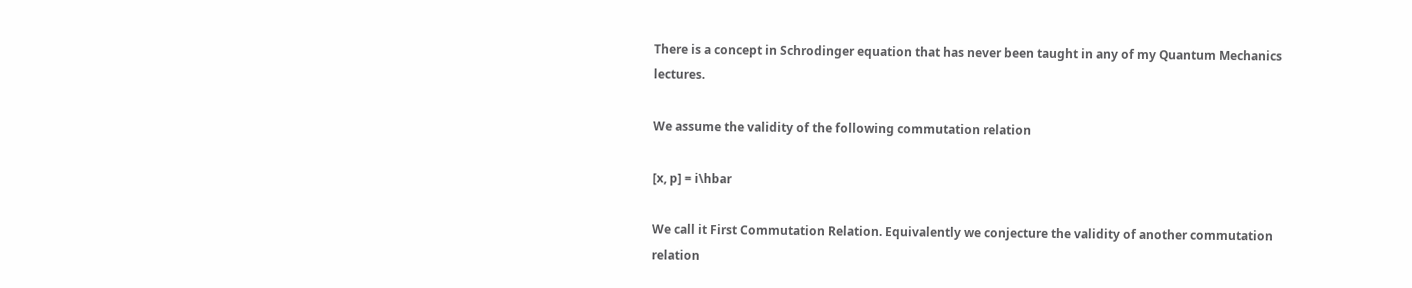There is a concept in Schrodinger equation that has never been taught in any of my Quantum Mechanics lectures.

We assume the validity of the following commutation relation

[x, p] = i\hbar

We call it First Commutation Relation. Equivalently we conjecture the validity of another commutation relation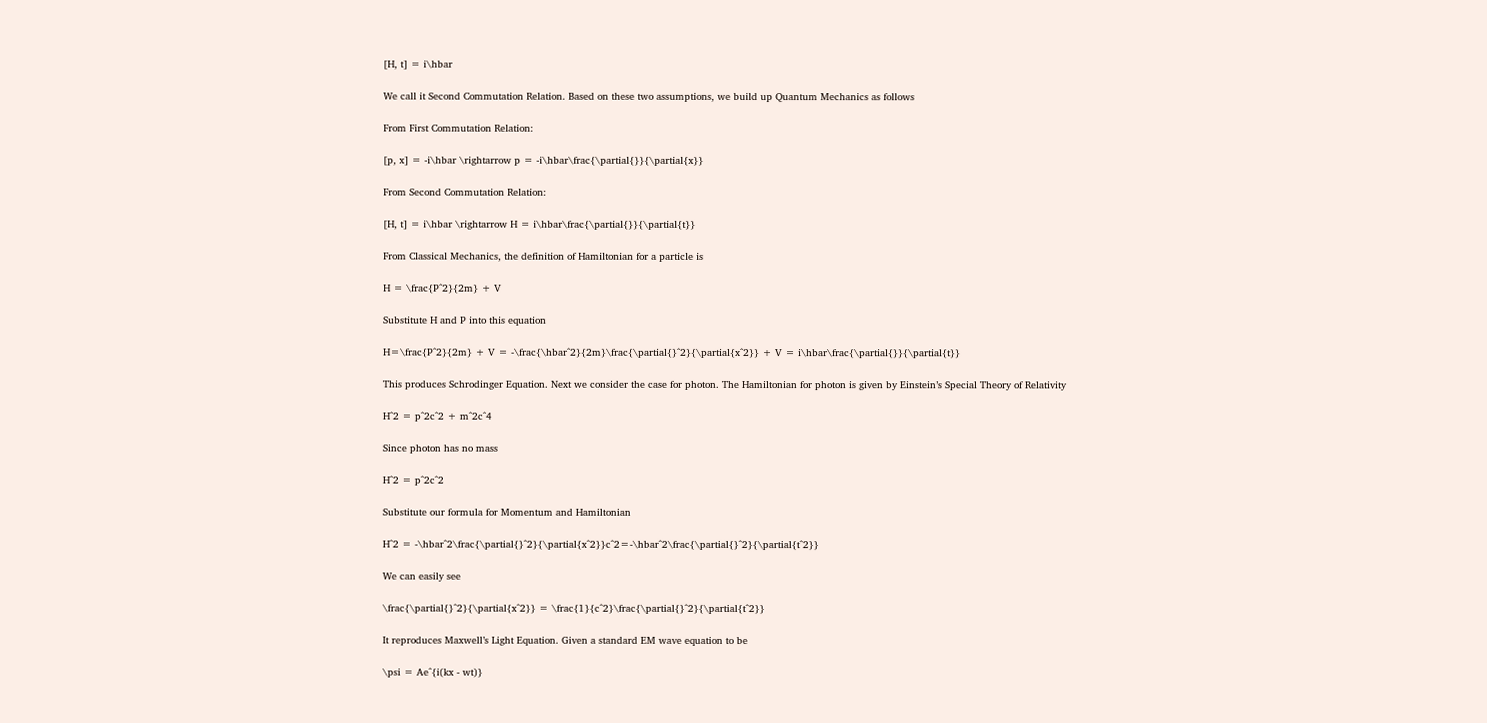[H, t] = i\hbar

We call it Second Commutation Relation. Based on these two assumptions, we build up Quantum Mechanics as follows

From First Commutation Relation:

[p, x] = -i\hbar \rightarrow p = -i\hbar\frac{\partial{}}{\partial{x}}

From Second Commutation Relation:

[H, t] = i\hbar \rightarrow H = i\hbar\frac{\partial{}}{\partial{t}}

From Classical Mechanics, the definition of Hamiltonian for a particle is

H = \frac{P^2}{2m} + V

Substitute H and P into this equation

H=\frac{P^2}{2m} + V = -\frac{\hbar^2}{2m}\frac{\partial{}^2}{\partial{x^2}} + V = i\hbar\frac{\partial{}}{\partial{t}}

This produces Schrodinger Equation. Next we consider the case for photon. The Hamiltonian for photon is given by Einstein’s Special Theory of Relativity

H^2 = p^2c^2 + m^2c^4

Since photon has no mass

H^2 = p^2c^2

Substitute our formula for Momentum and Hamiltonian

H^2 = -\hbar^2\frac{\partial{}^2}{\partial{x^2}}c^2=-\hbar^2\frac{\partial{}^2}{\partial{t^2}}

We can easily see

\frac{\partial{}^2}{\partial{x^2}} = \frac{1}{c^2}\frac{\partial{}^2}{\partial{t^2}}

It reproduces Maxwell’s Light Equation. Given a standard EM wave equation to be

\psi = Ae^{i(kx - wt)}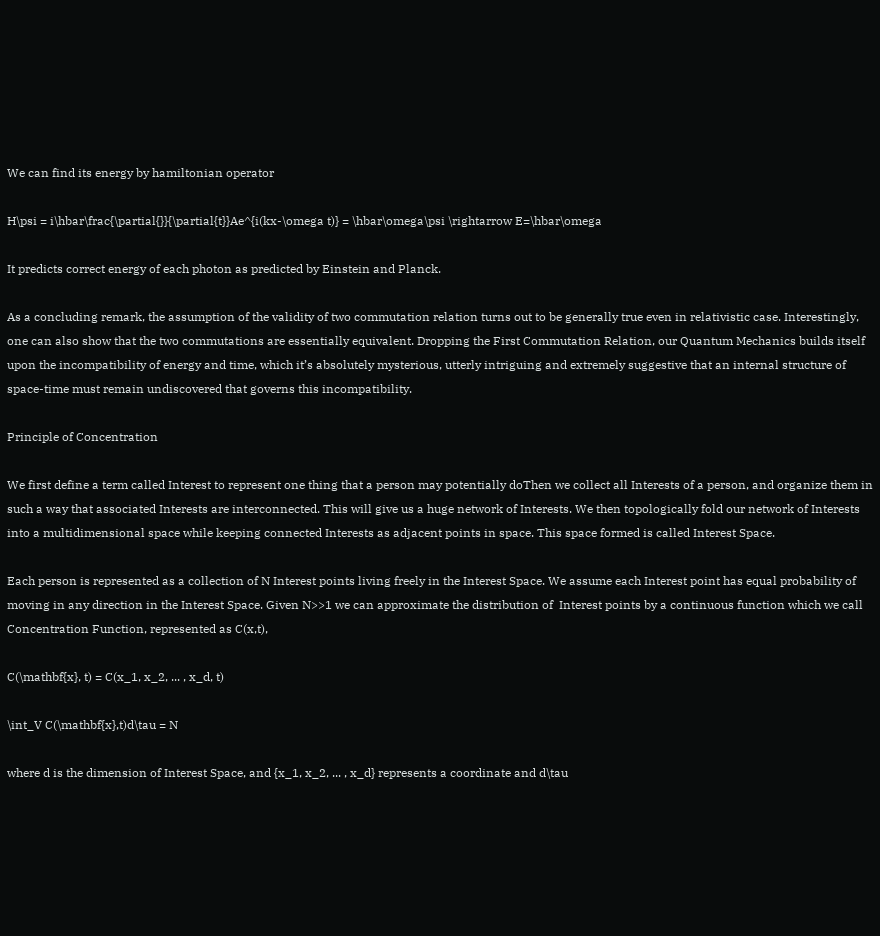We can find its energy by hamiltonian operator

H\psi = i\hbar\frac{\partial{}}{\partial{t}}Ae^{i(kx-\omega t)} = \hbar\omega\psi \rightarrow E=\hbar\omega

It predicts correct energy of each photon as predicted by Einstein and Planck.

As a concluding remark, the assumption of the validity of two commutation relation turns out to be generally true even in relativistic case. Interestingly, one can also show that the two commutations are essentially equivalent. Dropping the First Commutation Relation, our Quantum Mechanics builds itself upon the incompatibility of energy and time, which it’s absolutely mysterious, utterly intriguing and extremely suggestive that an internal structure of space-time must remain undiscovered that governs this incompatibility.

Principle of Concentration

We first define a term called Interest to represent one thing that a person may potentially doThen we collect all Interests of a person, and organize them in such a way that associated Interests are interconnected. This will give us a huge network of Interests. We then topologically fold our network of Interests into a multidimensional space while keeping connected Interests as adjacent points in space. This space formed is called Interest Space.

Each person is represented as a collection of N Interest points living freely in the Interest Space. We assume each Interest point has equal probability of moving in any direction in the Interest Space. Given N>>1 we can approximate the distribution of  Interest points by a continuous function which we call Concentration Function, represented as C(x,t),

C(\mathbf{x}, t) = C(x_1, x_2, ... , x_d, t)

\int_V C(\mathbf{x},t)d\tau = N

where d is the dimension of Interest Space, and {x_1, x_2, ... , x_d} represents a coordinate and d\tau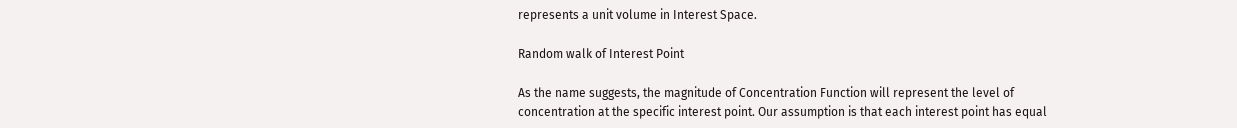represents a unit volume in Interest Space.

Random walk of Interest Point

As the name suggests, the magnitude of Concentration Function will represent the level of concentration at the specific interest point. Our assumption is that each interest point has equal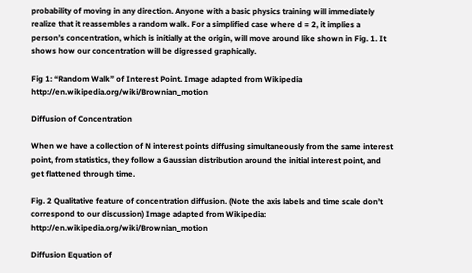probability of moving in any direction. Anyone with a basic physics training will immediately realize that it reassembles a random walk. For a simplified case where d = 2, it implies a person’s concentration, which is initially at the origin, will move around like shown in Fig. 1. It shows how our concentration will be digressed graphically.

Fig 1: “Random Walk” of Interest Point. Image adapted from Wikipedia http://en.wikipedia.org/wiki/Brownian_motion

Diffusion of Concentration

When we have a collection of N interest points diffusing simultaneously from the same interest point, from statistics, they follow a Gaussian distribution around the initial interest point, and get flattened through time.

Fig. 2 Qualitative feature of concentration diffusion. (Note the axis labels and time scale don’t correspond to our discussion) Image adapted from Wikipedia: http://en.wikipedia.org/wiki/Brownian_motion

Diffusion Equation of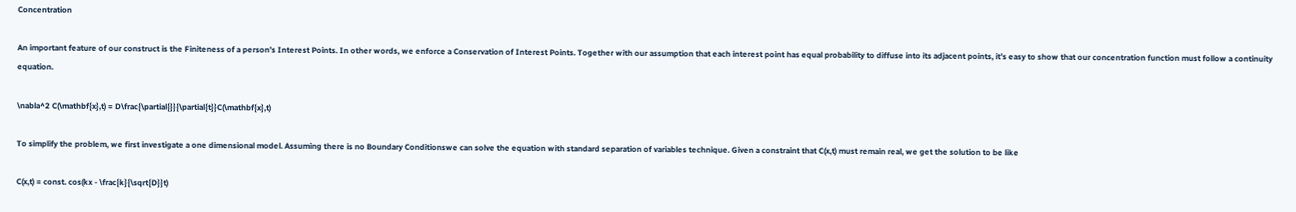Concentration

An important feature of our construct is the Finiteness of a person’s Interest Points. In other words, we enforce a Conservation of Interest Points. Together with our assumption that each interest point has equal probability to diffuse into its adjacent points, it’s easy to show that our concentration function must follow a continuity equation.

\nabla^2 C(\mathbf{x},t) = D\frac{\partial{}}{\partial{t}}C(\mathbf{x},t)

To simplify the problem, we first investigate a one dimensional model. Assuming there is no Boundary Conditionswe can solve the equation with standard separation of variables technique. Given a constraint that C(x,t) must remain real, we get the solution to be like

C(x,t) = const. cos(kx - \frac{k}{\sqrt{D}}t)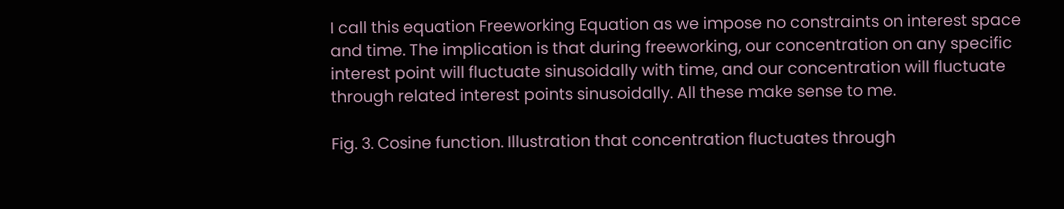I call this equation Freeworking Equation as we impose no constraints on interest space and time. The implication is that during freeworking, our concentration on any specific interest point will fluctuate sinusoidally with time, and our concentration will fluctuate through related interest points sinusoidally. All these make sense to me.

Fig. 3. Cosine function. Illustration that concentration fluctuates through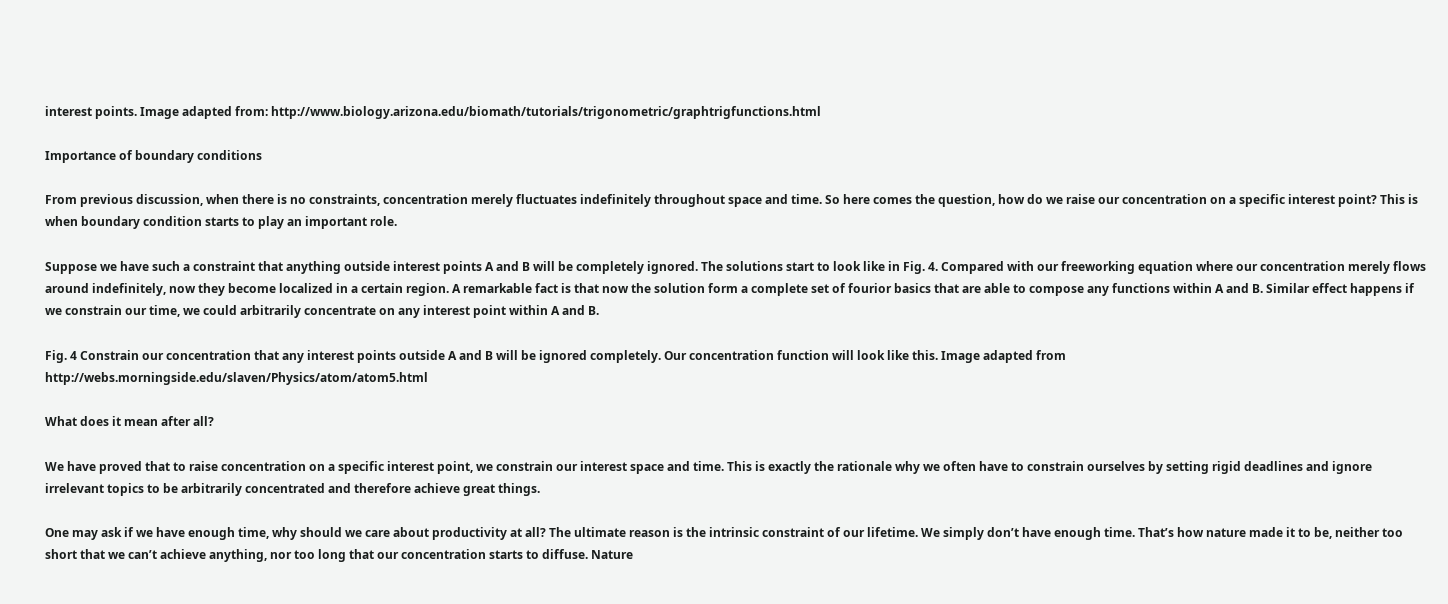interest points. Image adapted from: http://www.biology.arizona.edu/biomath/tutorials/trigonometric/graphtrigfunctions.html

Importance of boundary conditions

From previous discussion, when there is no constraints, concentration merely fluctuates indefinitely throughout space and time. So here comes the question, how do we raise our concentration on a specific interest point? This is when boundary condition starts to play an important role.

Suppose we have such a constraint that anything outside interest points A and B will be completely ignored. The solutions start to look like in Fig. 4. Compared with our freeworking equation where our concentration merely flows around indefinitely, now they become localized in a certain region. A remarkable fact is that now the solution form a complete set of fourior basics that are able to compose any functions within A and B. Similar effect happens if we constrain our time, we could arbitrarily concentrate on any interest point within A and B.

Fig. 4 Constrain our concentration that any interest points outside A and B will be ignored completely. Our concentration function will look like this. Image adapted from http://webs.morningside.edu/slaven/Physics/atom/atom5.html

What does it mean after all?

We have proved that to raise concentration on a specific interest point, we constrain our interest space and time. This is exactly the rationale why we often have to constrain ourselves by setting rigid deadlines and ignore irrelevant topics to be arbitrarily concentrated and therefore achieve great things.

One may ask if we have enough time, why should we care about productivity at all? The ultimate reason is the intrinsic constraint of our lifetime. We simply don’t have enough time. That’s how nature made it to be, neither too short that we can’t achieve anything, nor too long that our concentration starts to diffuse. Nature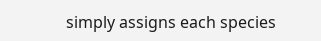simply assigns each species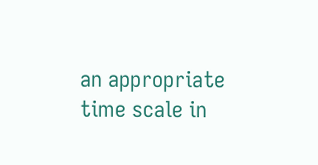an appropriate time scale in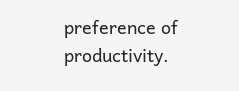preference of productivity.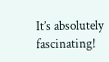It’s absolutely fascinating!